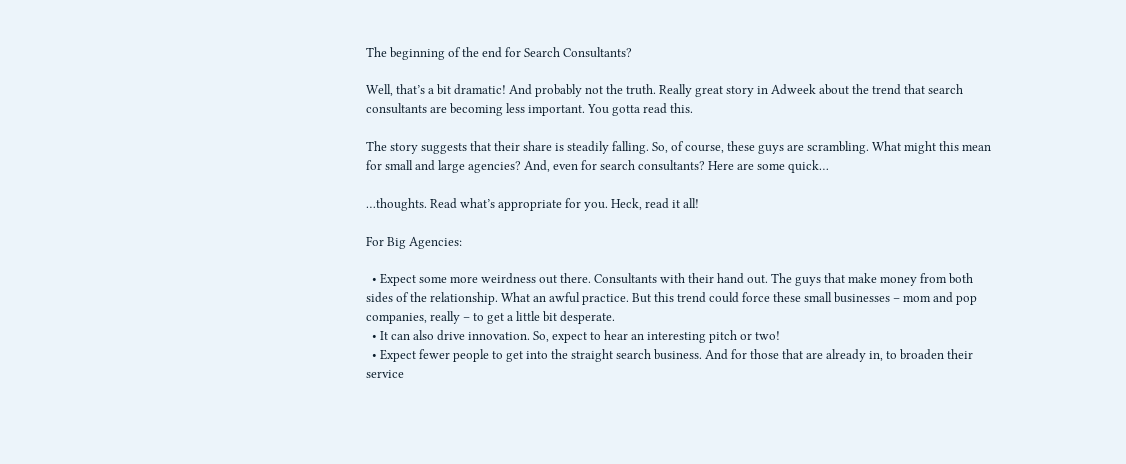The beginning of the end for Search Consultants?

Well, that’s a bit dramatic! And probably not the truth. Really great story in Adweek about the trend that search consultants are becoming less important. You gotta read this.

The story suggests that their share is steadily falling. So, of course, these guys are scrambling. What might this mean for small and large agencies? And, even for search consultants? Here are some quick…

…thoughts. Read what’s appropriate for you. Heck, read it all!

For Big Agencies:

  • Expect some more weirdness out there. Consultants with their hand out. The guys that make money from both sides of the relationship. What an awful practice. But this trend could force these small businesses – mom and pop companies, really – to get a little bit desperate.
  • It can also drive innovation. So, expect to hear an interesting pitch or two!
  • Expect fewer people to get into the straight search business. And for those that are already in, to broaden their service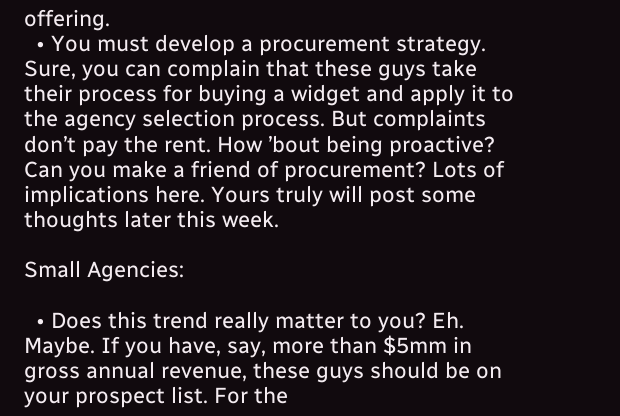offering.
  • You must develop a procurement strategy. Sure, you can complain that these guys take their process for buying a widget and apply it to the agency selection process. But complaints don’t pay the rent. How ’bout being proactive? Can you make a friend of procurement? Lots of implications here. Yours truly will post some thoughts later this week.

Small Agencies:

  • Does this trend really matter to you? Eh. Maybe. If you have, say, more than $5mm in gross annual revenue, these guys should be on your prospect list. For the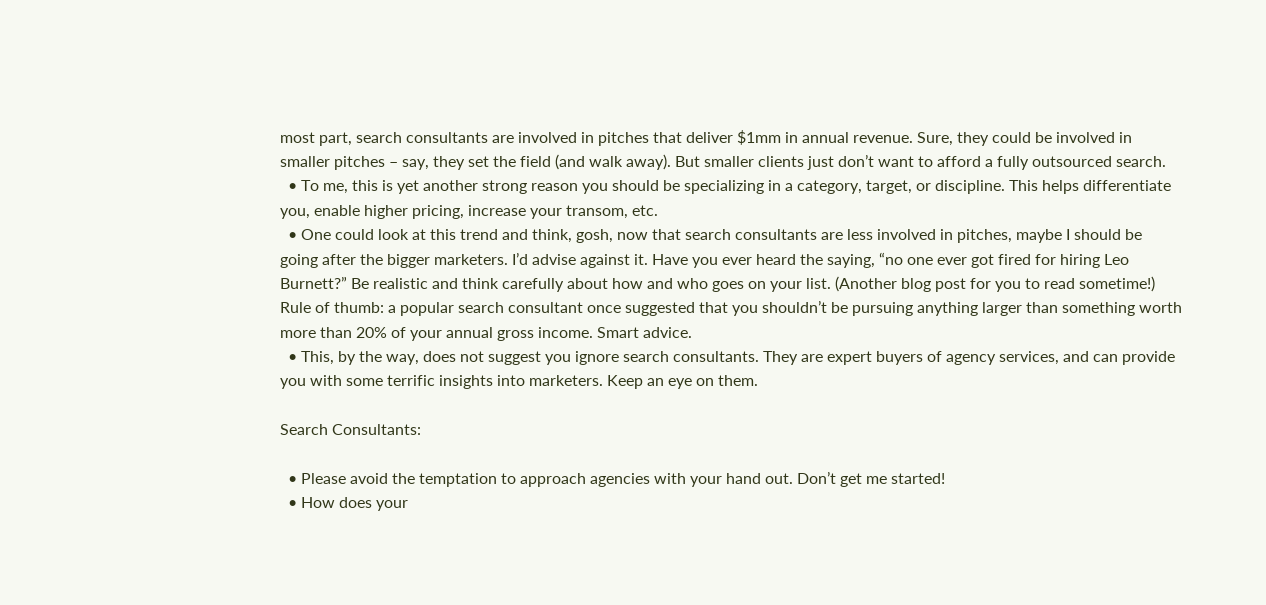most part, search consultants are involved in pitches that deliver $1mm in annual revenue. Sure, they could be involved in smaller pitches – say, they set the field (and walk away). But smaller clients just don’t want to afford a fully outsourced search.
  • To me, this is yet another strong reason you should be specializing in a category, target, or discipline. This helps differentiate you, enable higher pricing, increase your transom, etc.
  • One could look at this trend and think, gosh, now that search consultants are less involved in pitches, maybe I should be going after the bigger marketers. I’d advise against it. Have you ever heard the saying, “no one ever got fired for hiring Leo Burnett?” Be realistic and think carefully about how and who goes on your list. (Another blog post for you to read sometime!) Rule of thumb: a popular search consultant once suggested that you shouldn’t be pursuing anything larger than something worth more than 20% of your annual gross income. Smart advice.
  • This, by the way, does not suggest you ignore search consultants. They are expert buyers of agency services, and can provide you with some terrific insights into marketers. Keep an eye on them.

Search Consultants:

  • Please avoid the temptation to approach agencies with your hand out. Don’t get me started!
  • How does your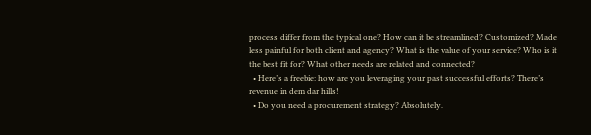process differ from the typical one? How can it be streamlined? Customized? Made less painful for both client and agency? What is the value of your service? Who is it the best fit for? What other needs are related and connected?
  • Here’s a freebie: how are you leveraging your past successful efforts? There’s revenue in dem dar hills!
  • Do you need a procurement strategy? Absolutely.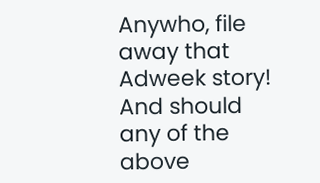Anywho, file away that Adweek story! And should any of the above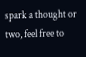spark a thought or two, feel free to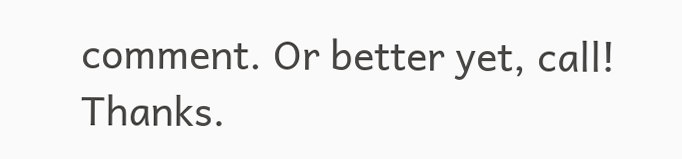comment. Or better yet, call! Thanks.